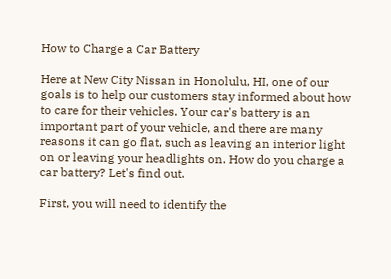How to Charge a Car Battery

Here at New City Nissan in Honolulu, HI, one of our goals is to help our customers stay informed about how to care for their vehicles. Your car's battery is an important part of your vehicle, and there are many reasons it can go flat, such as leaving an interior light on or leaving your headlights on. How do you charge a car battery? Let's find out.

First, you will need to identify the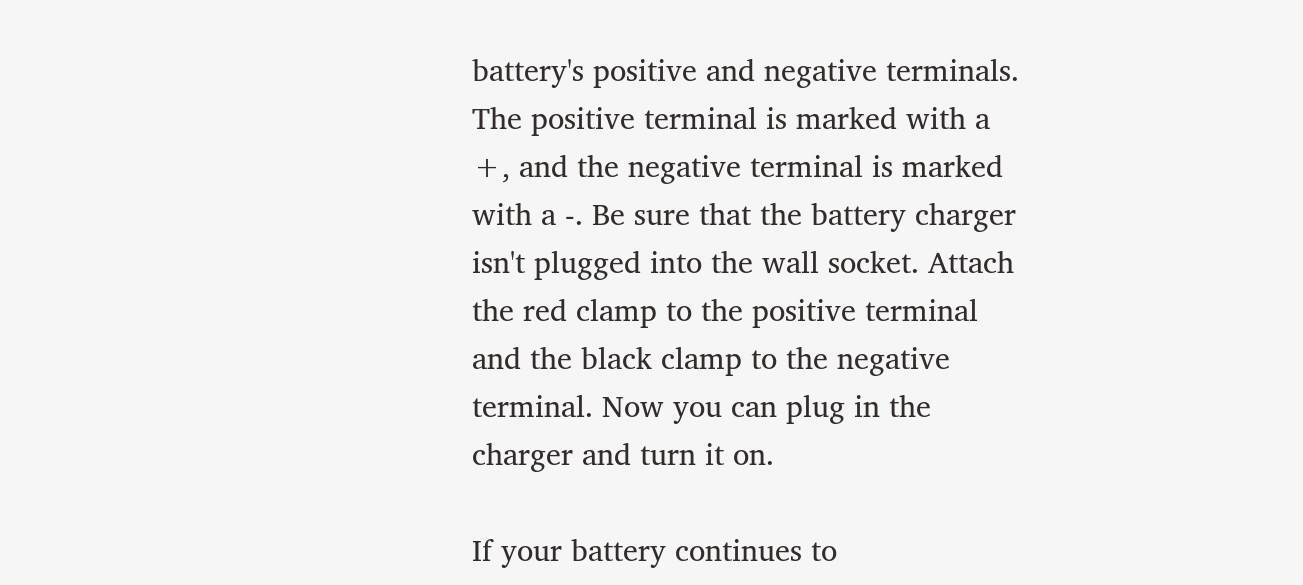battery's positive and negative terminals. The positive terminal is marked with a +, and the negative terminal is marked with a -. Be sure that the battery charger isn't plugged into the wall socket. Attach the red clamp to the positive terminal and the black clamp to the negative terminal. Now you can plug in the charger and turn it on.

If your battery continues to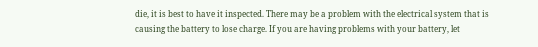die, it is best to have it inspected. There may be a problem with the electrical system that is causing the battery to lose charge. If you are having problems with your battery, let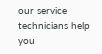our service technicians help you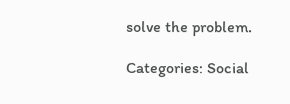solve the problem.

Categories: Social